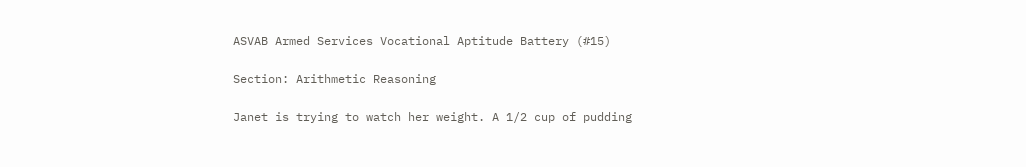ASVAB Armed Services Vocational Aptitude Battery (#15)

Section: Arithmetic Reasoning

Janet is trying to watch her weight. A 1/2 cup of pudding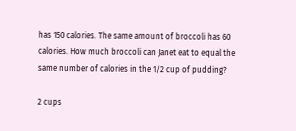has 150 calories. The same amount of broccoli has 60 calories. How much broccoli can Janet eat to equal the same number of calories in the 1/2 cup of pudding?

2 cups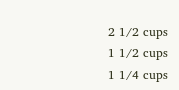2 1/2 cups
1 1/2 cups
1 1/4 cups